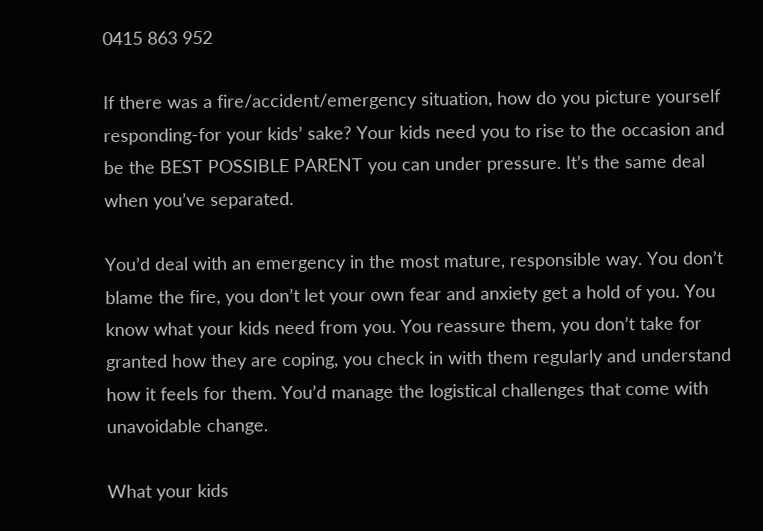0415 863 952

If there was a fire/accident/emergency situation, how do you picture yourself responding-for your kids’ sake? Your kids need you to rise to the occasion and be the BEST POSSIBLE PARENT you can under pressure. It’s the same deal when you’ve separated.

You’d deal with an emergency in the most mature, responsible way. You don’t blame the fire, you don’t let your own fear and anxiety get a hold of you. You know what your kids need from you. You reassure them, you don’t take for granted how they are coping, you check in with them regularly and understand how it feels for them. You’d manage the logistical challenges that come with unavoidable change.

What your kids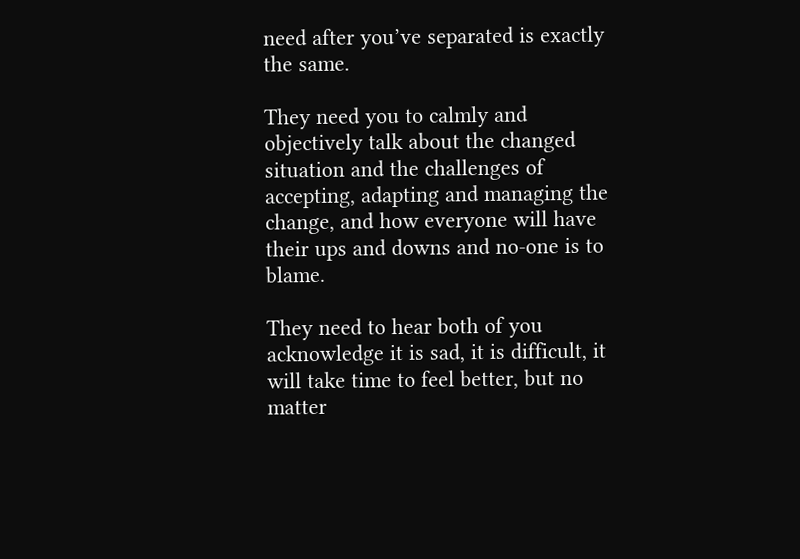need after you’ve separated is exactly the same.

They need you to calmly and objectively talk about the changed situation and the challenges of accepting, adapting and managing the change, and how everyone will have their ups and downs and no-one is to blame.

They need to hear both of you acknowledge it is sad, it is difficult, it will take time to feel better, but no matter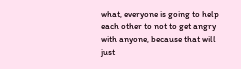what, everyone is going to help each other to not to get angry with anyone, because that will just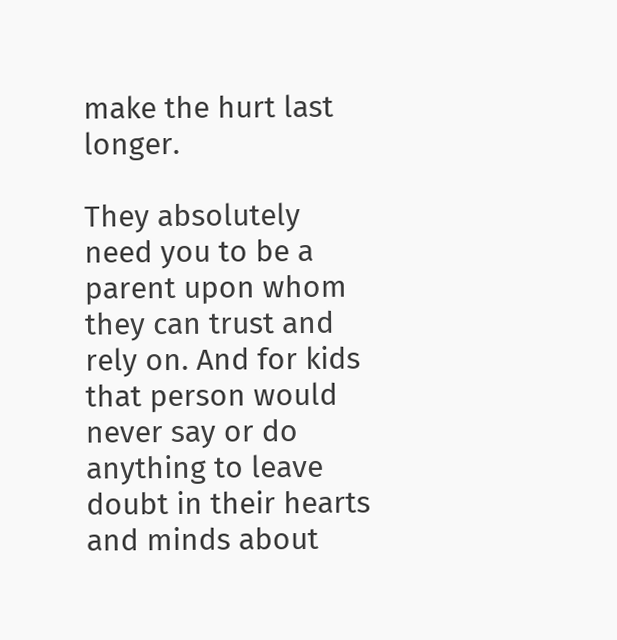make the hurt last longer.

They absolutely need you to be a parent upon whom they can trust and rely on. And for kids that person would never say or do anything to leave doubt in their hearts and minds about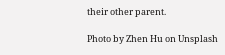their other parent.

Photo by Zhen Hu on Unsplash